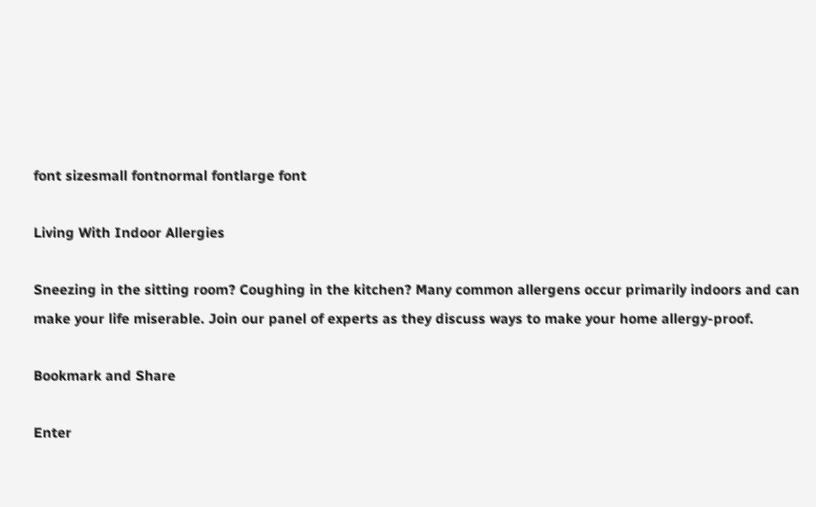font sizesmall fontnormal fontlarge font

Living With Indoor Allergies

Sneezing in the sitting room? Coughing in the kitchen? Many common allergens occur primarily indoors and can make your life miserable. Join our panel of experts as they discuss ways to make your home allergy-proof.

Bookmark and Share

Enter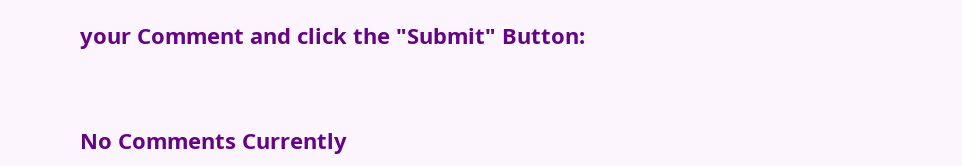your Comment and click the "Submit" Button:


No Comments Currently